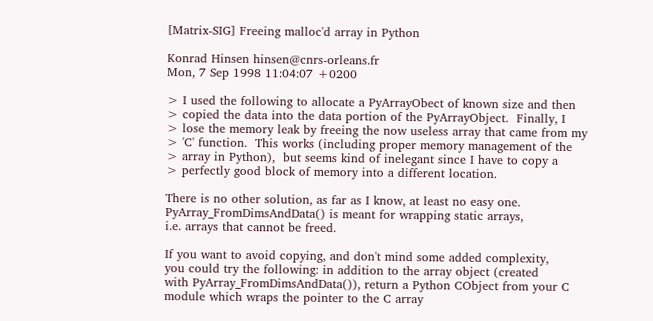[Matrix-SIG] Freeing malloc'd array in Python

Konrad Hinsen hinsen@cnrs-orleans.fr
Mon, 7 Sep 1998 11:04:07 +0200

> I used the following to allocate a PyArrayObect of known size and then
> copied the data into the data portion of the PyArrayObject.  Finally, I
> lose the memory leak by freeing the now useless array that came from my
> 'C' function.  This works (including proper memory management of the
> array in Python),  but seems kind of inelegant since I have to copy a
> perfectly good block of memory into a different location.

There is no other solution, as far as I know, at least no easy one.
PyArray_FromDimsAndData() is meant for wrapping static arrays,
i.e. arrays that cannot be freed.

If you want to avoid copying, and don't mind some added complexity,
you could try the following: in addition to the array object (created
with PyArray_FromDimsAndData()), return a Python CObject from your C
module which wraps the pointer to the C array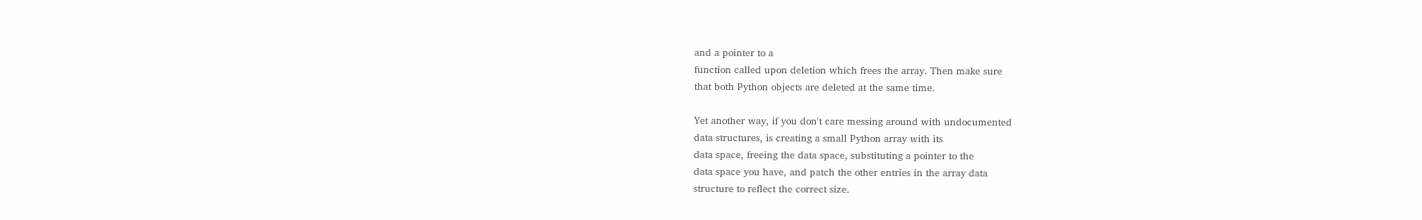and a pointer to a
function called upon deletion which frees the array. Then make sure
that both Python objects are deleted at the same time.

Yet another way, if you don't care messing around with undocumented
data structures, is creating a small Python array with its
data space, freeing the data space, substituting a pointer to the
data space you have, and patch the other entries in the array data
structure to reflect the correct size.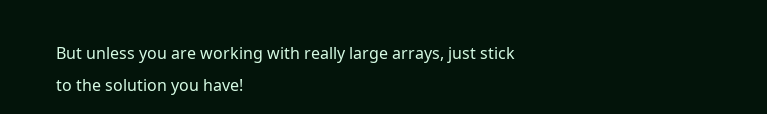But unless you are working with really large arrays, just stick
to the solution you have!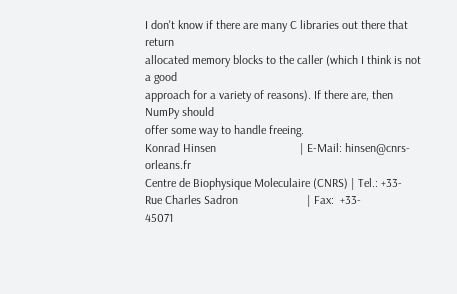I don't know if there are many C libraries out there that return
allocated memory blocks to the caller (which I think is not a good
approach for a variety of reasons). If there are, then NumPy should
offer some way to handle freeing.
Konrad Hinsen                            | E-Mail: hinsen@cnrs-orleans.fr
Centre de Biophysique Moleculaire (CNRS) | Tel.: +33-
Rue Charles Sadron                       | Fax:  +33-
45071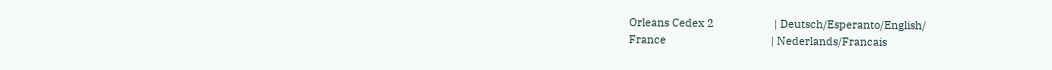Orleans Cedex 2                    | Deutsch/Esperanto/English/
France                                   | Nederlands/Francais